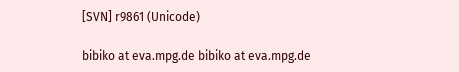[SVN] r9861 (Unicode)

bibiko at eva.mpg.de bibiko at eva.mpg.de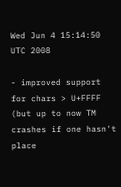Wed Jun 4 15:14:50 UTC 2008

- improved support for chars > U+FFFF (but up to now TM crashes if one hasn't place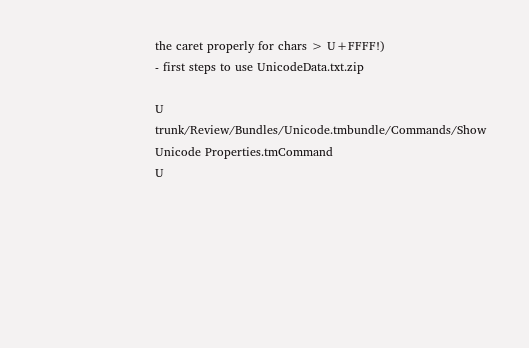the caret properly for chars > U+FFFF!)
- first steps to use UnicodeData.txt.zip

U   trunk/Review/Bundles/Unicode.tmbundle/Commands/Show Unicode Properties.tmCommand
U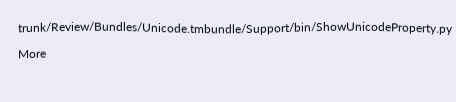trunk/Review/Bundles/Unicode.tmbundle/Support/bin/ShowUnicodeProperty.py

More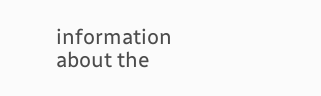information about the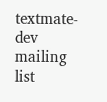textmate-dev mailing list